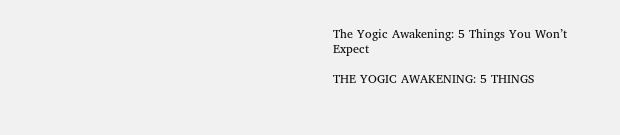The Yogic Awakening: 5 Things You Won’t Expect

THE YOGIC AWAKENING: 5 THINGS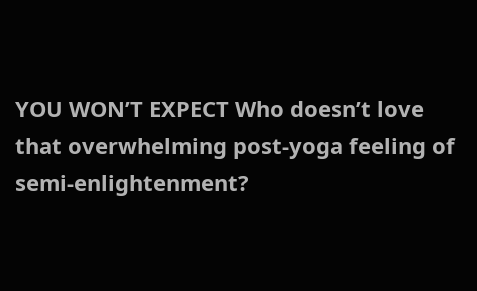YOU WON’T EXPECT Who doesn’t love that overwhelming post-yoga feeling of semi-enlightenment?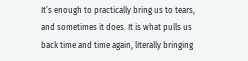It’s enough to practically bring us to tears, and sometimes it does. It is what pulls us back time and time again, literally bringing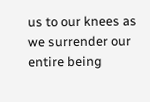us to our knees as we surrender our entire being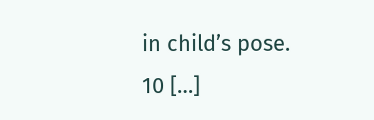in child’s pose. 10 […]